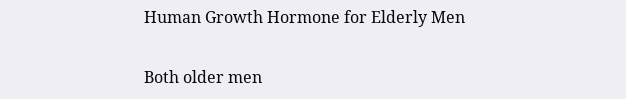Human Growth Hormone for Elderly Men

Both older men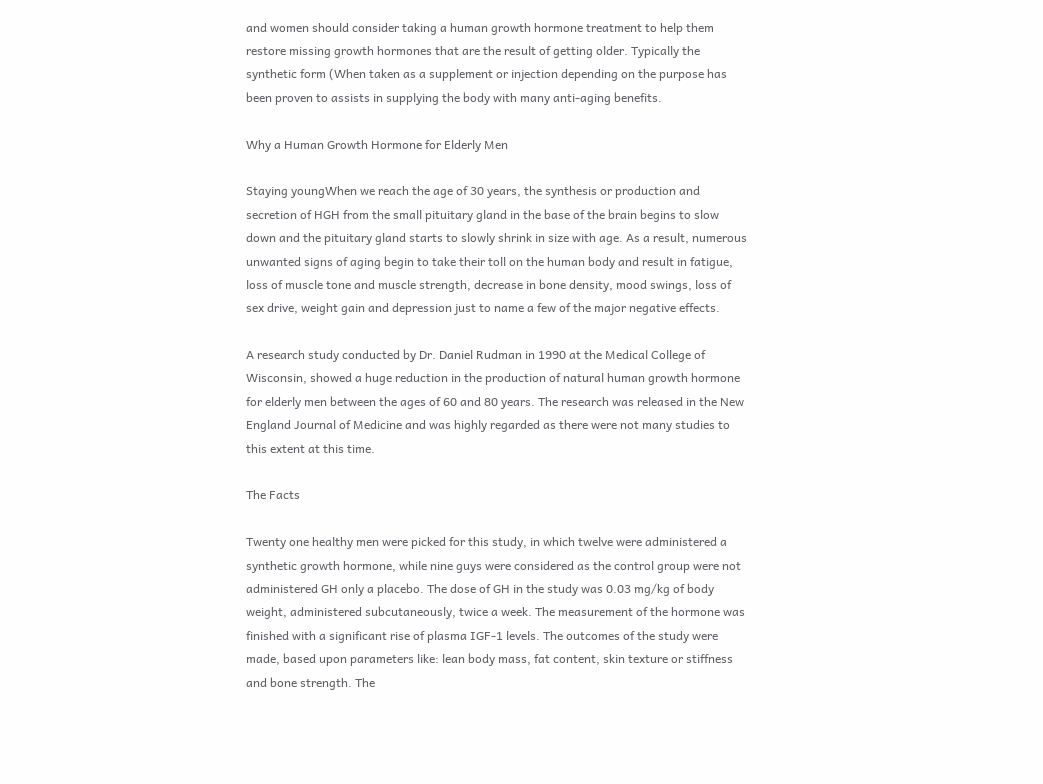and women should consider taking a human growth hormone treatment to help them restore missing growth hormones that are the result of getting older. Typically the synthetic form (When taken as a supplement or injection depending on the purpose has been proven to assists in supplying the body with many anti-aging benefits.

Why a Human Growth Hormone for Elderly Men

Staying youngWhen we reach the age of 30 years, the synthesis or production and secretion of HGH from the small pituitary gland in the base of the brain begins to slow down and the pituitary gland starts to slowly shrink in size with age. As a result, numerous unwanted signs of aging begin to take their toll on the human body and result in fatigue, loss of muscle tone and muscle strength, decrease in bone density, mood swings, loss of sex drive, weight gain and depression just to name a few of the major negative effects.

A research study conducted by Dr. Daniel Rudman in 1990 at the Medical College of Wisconsin, showed a huge reduction in the production of natural human growth hormone for elderly men between the ages of 60 and 80 years. The research was released in the New England Journal of Medicine and was highly regarded as there were not many studies to this extent at this time.

The Facts

Twenty one healthy men were picked for this study, in which twelve were administered a synthetic growth hormone, while nine guys were considered as the control group were not administered GH only a placebo. The dose of GH in the study was 0.03 mg/kg of body weight, administered subcutaneously, twice a week. The measurement of the hormone was finished with a significant rise of plasma IGF-1 levels. The outcomes of the study were made, based upon parameters like: lean body mass, fat content, skin texture or stiffness and bone strength. The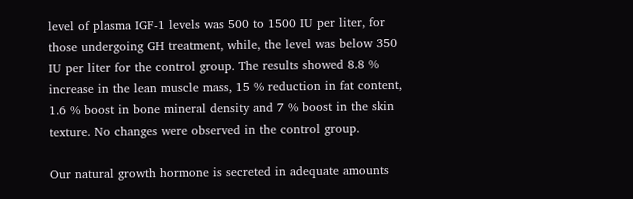level of plasma IGF-1 levels was 500 to 1500 IU per liter, for those undergoing GH treatment, while, the level was below 350 IU per liter for the control group. The results showed 8.8 % increase in the lean muscle mass, 15 % reduction in fat content, 1.6 % boost in bone mineral density and 7 % boost in the skin texture. No changes were observed in the control group.

Our natural growth hormone is secreted in adequate amounts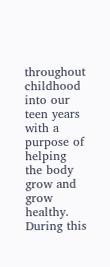throughout childhood into our teen years with a purpose of helping the body grow and grow healthy. During this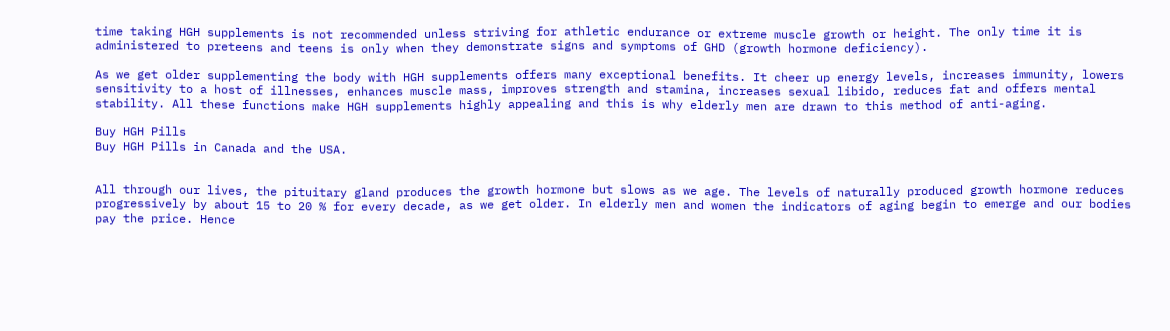time taking HGH supplements is not recommended unless striving for athletic endurance or extreme muscle growth or height. The only time it is administered to preteens and teens is only when they demonstrate signs and symptoms of GHD (growth hormone deficiency).

As we get older supplementing the body with HGH supplements offers many exceptional benefits. It cheer up energy levels, increases immunity, lowers sensitivity to a host of illnesses, enhances muscle mass, improves strength and stamina, increases sexual libido, reduces fat and offers mental stability. All these functions make HGH supplements highly appealing and this is why elderly men are drawn to this method of anti-aging.

Buy HGH Pills
Buy HGH Pills in Canada and the USA.


All through our lives, the pituitary gland produces the growth hormone but slows as we age. The levels of naturally produced growth hormone reduces progressively by about 15 to 20 % for every decade, as we get older. In elderly men and women the indicators of aging begin to emerge and our bodies pay the price. Hence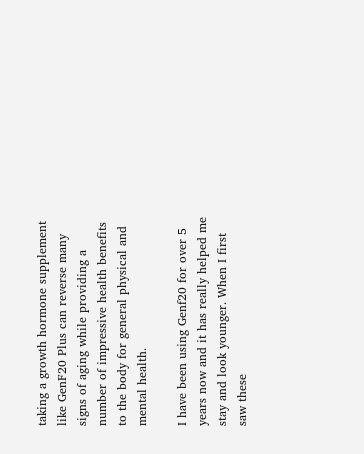taking a growth hormone supplement like GenF20 Plus can reverse many signs of aging while providing a number of impressive health benefits to the body for general physical and mental health.

I have been using Genf20 for over 5 years now and it has really helped me stay and look younger. When I first saw these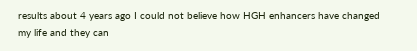results about 4 years ago I could not believe how HGH enhancers have changed my life and they can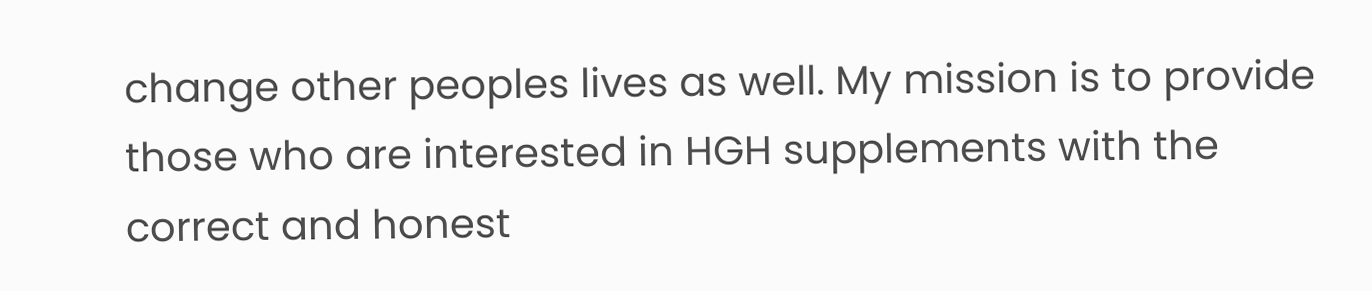change other peoples lives as well. My mission is to provide those who are interested in HGH supplements with the correct and honest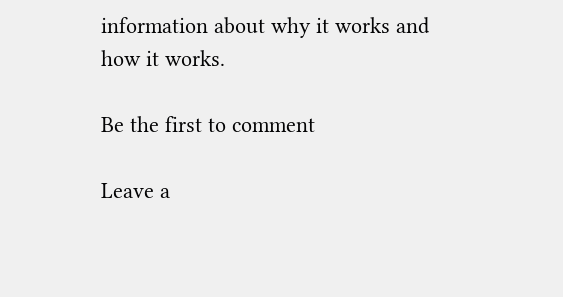information about why it works and how it works.

Be the first to comment

Leave a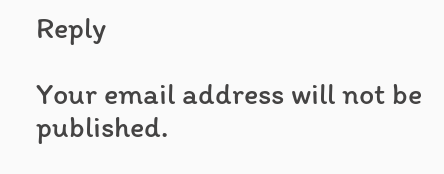Reply

Your email address will not be published.